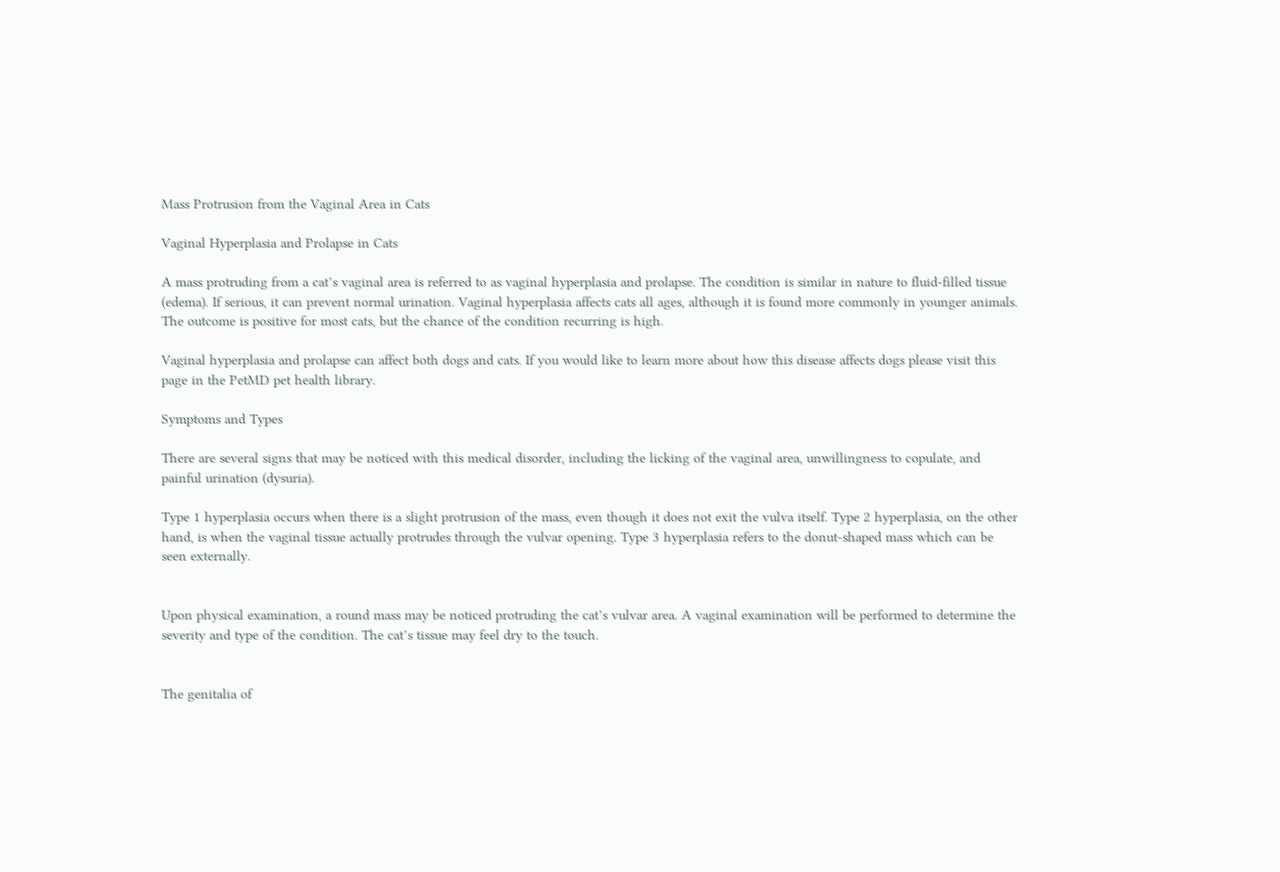Mass Protrusion from the Vaginal Area in Cats

Vaginal Hyperplasia and Prolapse in Cats

A mass protruding from a cat’s vaginal area is referred to as vaginal hyperplasia and prolapse. The condition is similar in nature to fluid-filled tissue (edema). If serious, it can prevent normal urination. Vaginal hyperplasia affects cats all ages, although it is found more commonly in younger animals. The outcome is positive for most cats, but the chance of the condition recurring is high.

Vaginal hyperplasia and prolapse can affect both dogs and cats. If you would like to learn more about how this disease affects dogs please visit this page in the PetMD pet health library.

Symptoms and Types

There are several signs that may be noticed with this medical disorder, including the licking of the vaginal area, unwillingness to copulate, and painful urination (dysuria).

Type 1 hyperplasia occurs when there is a slight protrusion of the mass, even though it does not exit the vulva itself. Type 2 hyperplasia, on the other hand, is when the vaginal tissue actually protrudes through the vulvar opening. Type 3 hyperplasia refers to the donut-shaped mass which can be seen externally.


Upon physical examination, a round mass may be noticed protruding the cat’s vulvar area. A vaginal examination will be performed to determine the severity and type of the condition. The cat’s tissue may feel dry to the touch.


The genitalia of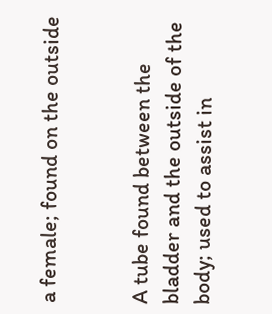a female; found on the outside


A tube found between the bladder and the outside of the body; used to assist in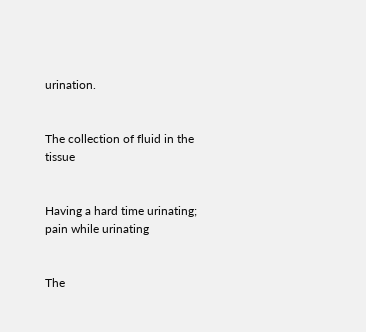urination.


The collection of fluid in the tissue


Having a hard time urinating; pain while urinating


The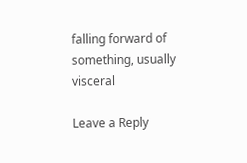falling forward of something, usually visceral

Leave a Reply